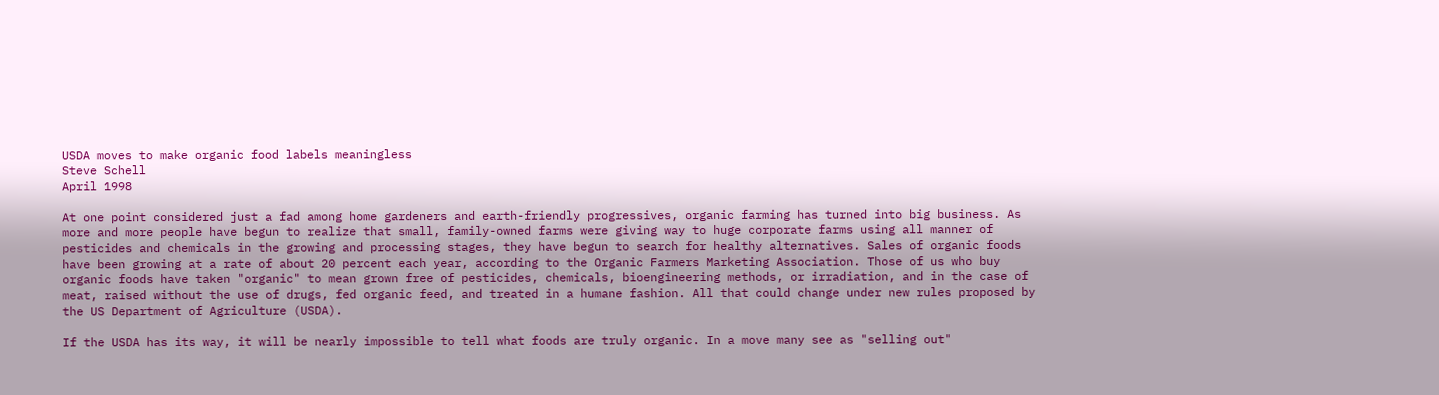USDA moves to make organic food labels meaningless
Steve Schell
April 1998

At one point considered just a fad among home gardeners and earth-friendly progressives, organic farming has turned into big business. As more and more people have begun to realize that small, family-owned farms were giving way to huge corporate farms using all manner of pesticides and chemicals in the growing and processing stages, they have begun to search for healthy alternatives. Sales of organic foods have been growing at a rate of about 20 percent each year, according to the Organic Farmers Marketing Association. Those of us who buy organic foods have taken "organic" to mean grown free of pesticides, chemicals, bioengineering methods, or irradiation, and in the case of meat, raised without the use of drugs, fed organic feed, and treated in a humane fashion. All that could change under new rules proposed by the US Department of Agriculture (USDA).

If the USDA has its way, it will be nearly impossible to tell what foods are truly organic. In a move many see as "selling out"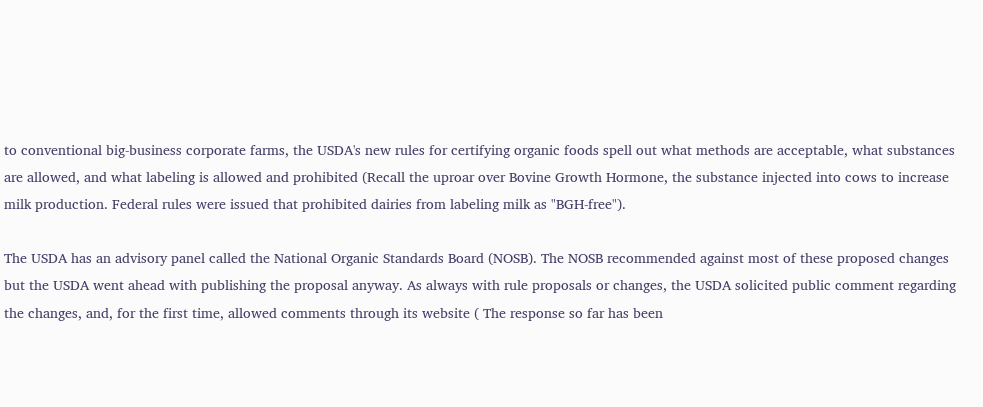to conventional big-business corporate farms, the USDA's new rules for certifying organic foods spell out what methods are acceptable, what substances are allowed, and what labeling is allowed and prohibited (Recall the uproar over Bovine Growth Hormone, the substance injected into cows to increase milk production. Federal rules were issued that prohibited dairies from labeling milk as "BGH-free").

The USDA has an advisory panel called the National Organic Standards Board (NOSB). The NOSB recommended against most of these proposed changes but the USDA went ahead with publishing the proposal anyway. As always with rule proposals or changes, the USDA solicited public comment regarding the changes, and, for the first time, allowed comments through its website ( The response so far has been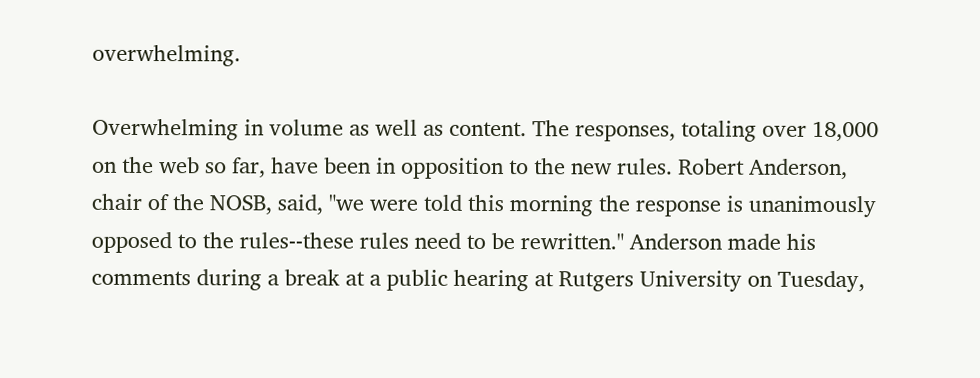overwhelming.

Overwhelming in volume as well as content. The responses, totaling over 18,000 on the web so far, have been in opposition to the new rules. Robert Anderson, chair of the NOSB, said, "we were told this morning the response is unanimously opposed to the rules--these rules need to be rewritten." Anderson made his comments during a break at a public hearing at Rutgers University on Tuesday,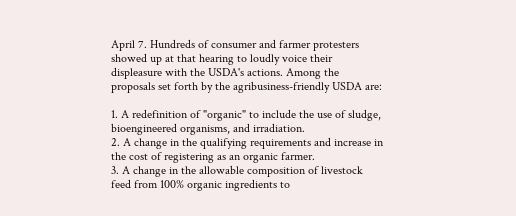April 7. Hundreds of consumer and farmer protesters showed up at that hearing to loudly voice their displeasure with the USDA's actions. Among the proposals set forth by the agribusiness-friendly USDA are:

1. A redefinition of "organic" to include the use of sludge, bioengineered organisms, and irradiation.
2. A change in the qualifying requirements and increase in the cost of registering as an organic farmer.
3. A change in the allowable composition of livestock feed from 100% organic ingredients to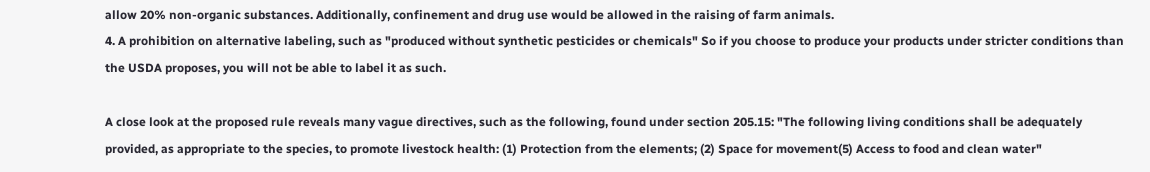allow 20% non-organic substances. Additionally, confinement and drug use would be allowed in the raising of farm animals.
4. A prohibition on alternative labeling, such as "produced without synthetic pesticides or chemicals" So if you choose to produce your products under stricter conditions than the USDA proposes, you will not be able to label it as such.

A close look at the proposed rule reveals many vague directives, such as the following, found under section 205.15: "The following living conditions shall be adequately provided, as appropriate to the species, to promote livestock health: (1) Protection from the elements; (2) Space for movement(5) Access to food and clean water"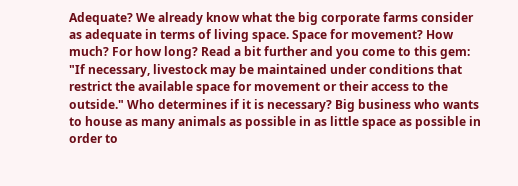Adequate? We already know what the big corporate farms consider as adequate in terms of living space. Space for movement? How much? For how long? Read a bit further and you come to this gem: "If necessary, livestock may be maintained under conditions that restrict the available space for movement or their access to the outside." Who determines if it is necessary? Big business who wants to house as many animals as possible in as little space as possible in order to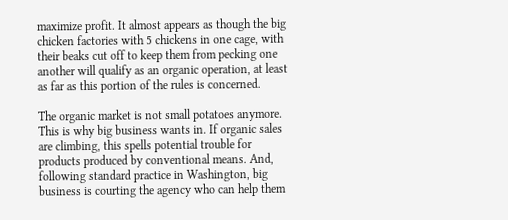maximize profit. It almost appears as though the big chicken factories with 5 chickens in one cage, with their beaks cut off to keep them from pecking one another will qualify as an organic operation, at least as far as this portion of the rules is concerned.

The organic market is not small potatoes anymore. This is why big business wants in. If organic sales are climbing, this spells potential trouble for products produced by conventional means. And, following standard practice in Washington, big business is courting the agency who can help them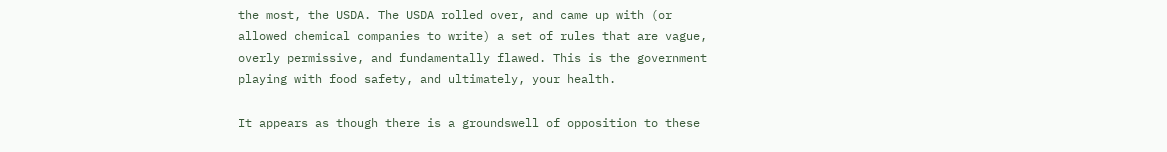the most, the USDA. The USDA rolled over, and came up with (or allowed chemical companies to write) a set of rules that are vague, overly permissive, and fundamentally flawed. This is the government playing with food safety, and ultimately, your health.

It appears as though there is a groundswell of opposition to these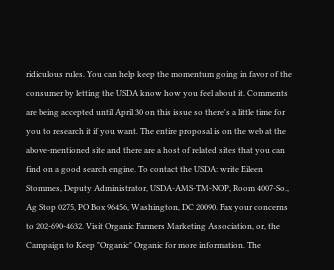ridiculous rules. You can help keep the momentum going in favor of the consumer by letting the USDA know how you feel about it. Comments are being accepted until April 30 on this issue so there's a little time for you to research it if you want. The entire proposal is on the web at the above-mentioned site and there are a host of related sites that you can find on a good search engine. To contact the USDA: write Eileen Stommes, Deputy Administrator, USDA-AMS-TM-NOP, Room 4007-So., Ag Stop 0275, PO Box 96456, Washington, DC 20090. Fax your concerns to 202-690-4632. Visit Organic Farmers Marketing Association, or, the Campaign to Keep "Organic" Organic for more information. The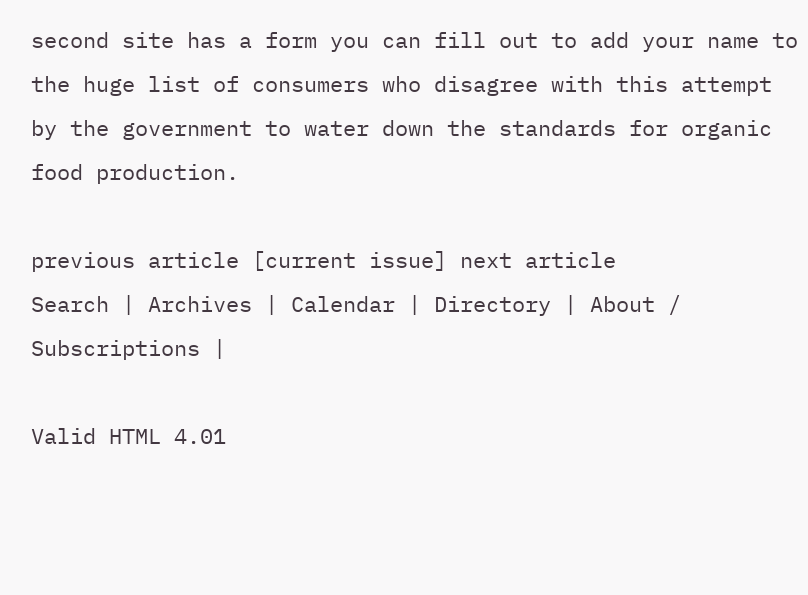second site has a form you can fill out to add your name to the huge list of consumers who disagree with this attempt by the government to water down the standards for organic food production.

previous article [current issue] next article
Search | Archives | Calendar | Directory | About / Subscriptions |

Valid HTML 4.01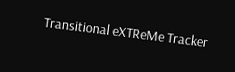Transitional eXTReMe Tracker